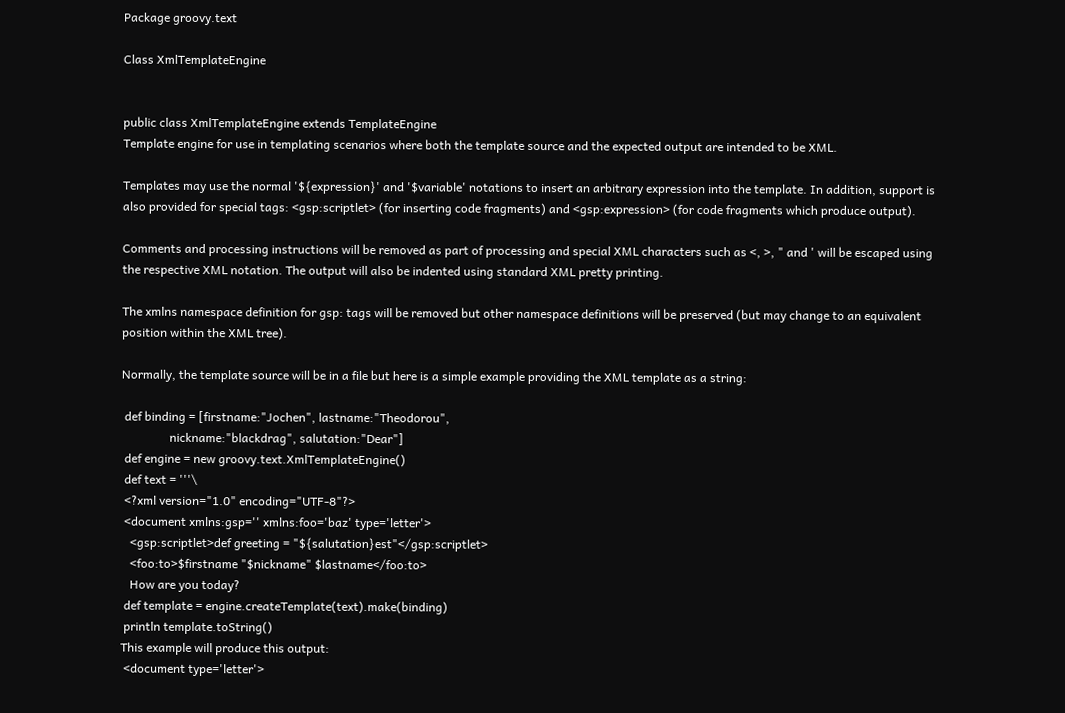Package groovy.text

Class XmlTemplateEngine


public class XmlTemplateEngine extends TemplateEngine
Template engine for use in templating scenarios where both the template source and the expected output are intended to be XML.

Templates may use the normal '${expression}' and '$variable' notations to insert an arbitrary expression into the template. In addition, support is also provided for special tags: <gsp:scriptlet> (for inserting code fragments) and <gsp:expression> (for code fragments which produce output).

Comments and processing instructions will be removed as part of processing and special XML characters such as <, >, " and ' will be escaped using the respective XML notation. The output will also be indented using standard XML pretty printing.

The xmlns namespace definition for gsp: tags will be removed but other namespace definitions will be preserved (but may change to an equivalent position within the XML tree).

Normally, the template source will be in a file but here is a simple example providing the XML template as a string:

 def binding = [firstname:"Jochen", lastname:"Theodorou",
                nickname:"blackdrag", salutation:"Dear"]
 def engine = new groovy.text.XmlTemplateEngine()
 def text = '''\
 <?xml version="1.0" encoding="UTF-8"?>
 <document xmlns:gsp='' xmlns:foo='baz' type='letter'>
   <gsp:scriptlet>def greeting = "${salutation}est"</gsp:scriptlet>
   <foo:to>$firstname "$nickname" $lastname</foo:to>
   How are you today?
 def template = engine.createTemplate(text).make(binding)
 println template.toString()
This example will produce this output:
 <document type='letter'>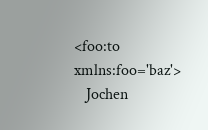<foo:to xmlns:foo='baz'>
   Jochen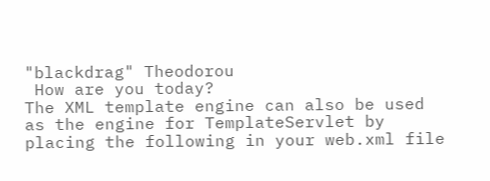"blackdrag" Theodorou
 How are you today?
The XML template engine can also be used as the engine for TemplateServlet by placing the following in your web.xml file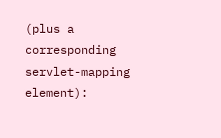(plus a corresponding servlet-mapping element):